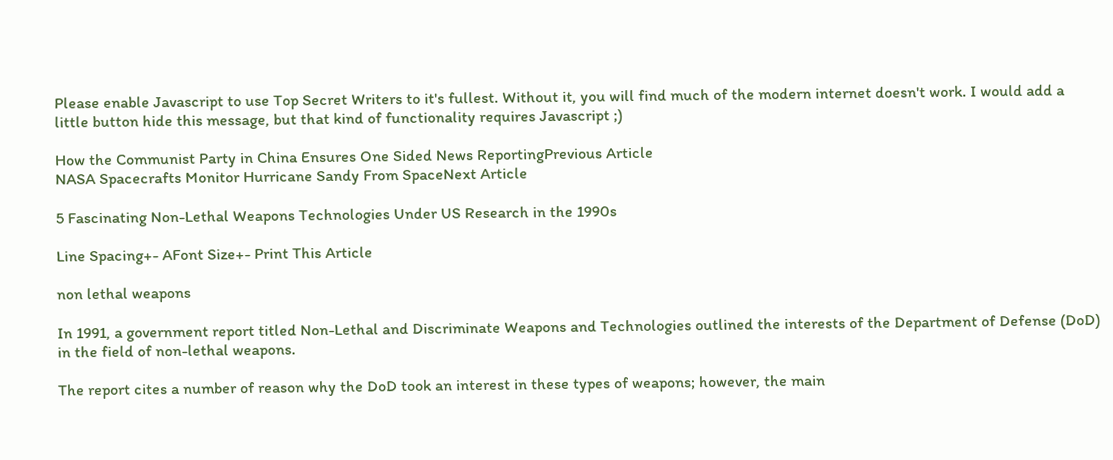Please enable Javascript to use Top Secret Writers to it's fullest. Without it, you will find much of the modern internet doesn't work. I would add a little button hide this message, but that kind of functionality requires Javascript ;)

How the Communist Party in China Ensures One Sided News ReportingPrevious Article
NASA Spacecrafts Monitor Hurricane Sandy From SpaceNext Article

5 Fascinating Non-Lethal Weapons Technologies Under US Research in the 1990s

Line Spacing+- AFont Size+- Print This Article

non lethal weapons

In 1991, a government report titled Non-Lethal and Discriminate Weapons and Technologies outlined the interests of the Department of Defense (DoD) in the field of non-lethal weapons.

The report cites a number of reason why the DoD took an interest in these types of weapons; however, the main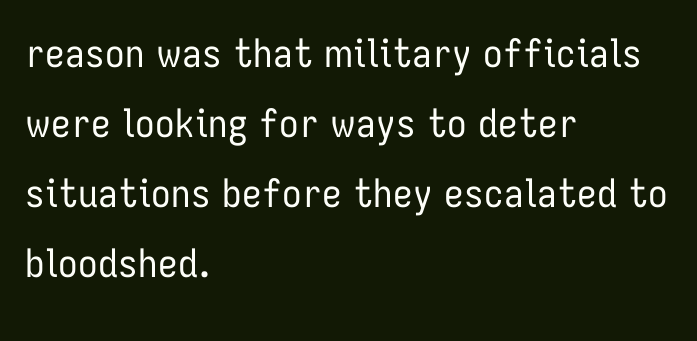reason was that military officials were looking for ways to deter situations before they escalated to bloodshed.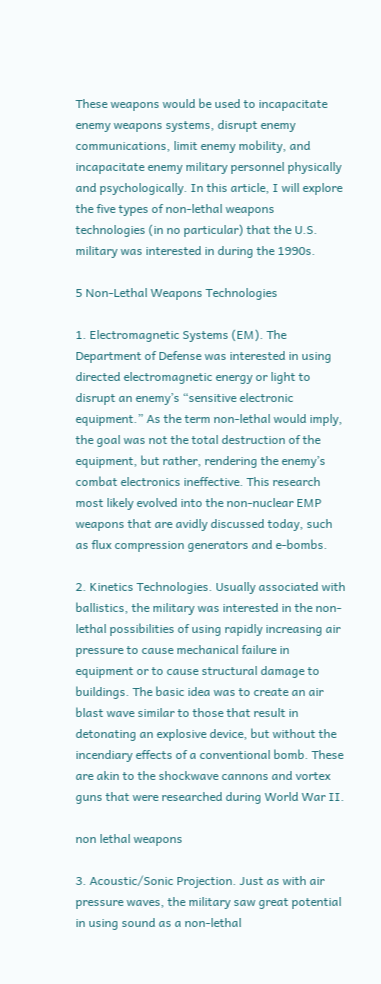These weapons would be used to incapacitate enemy weapons systems, disrupt enemy communications, limit enemy mobility, and incapacitate enemy military personnel physically and psychologically. In this article, I will explore the five types of non-lethal weapons technologies (in no particular) that the U.S. military was interested in during the 1990s.

5 Non-Lethal Weapons Technologies

1. Electromagnetic Systems (EM). The Department of Defense was interested in using directed electromagnetic energy or light to disrupt an enemy’s “sensitive electronic equipment.” As the term non-lethal would imply, the goal was not the total destruction of the equipment, but rather, rendering the enemy’s combat electronics ineffective. This research most likely evolved into the non-nuclear EMP weapons that are avidly discussed today, such as flux compression generators and e-bombs.

2. Kinetics Technologies. Usually associated with ballistics, the military was interested in the non-lethal possibilities of using rapidly increasing air pressure to cause mechanical failure in equipment or to cause structural damage to buildings. The basic idea was to create an air blast wave similar to those that result in detonating an explosive device, but without the incendiary effects of a conventional bomb. These are akin to the shockwave cannons and vortex guns that were researched during World War II.

non lethal weapons

3. Acoustic/Sonic Projection. Just as with air pressure waves, the military saw great potential in using sound as a non-lethal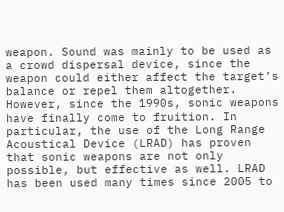weapon. Sound was mainly to be used as a crowd dispersal device, since the weapon could either affect the target’s balance or repel them altogether. However, since the 1990s, sonic weapons have finally come to fruition. In particular, the use of the Long Range Acoustical Device (LRAD) has proven that sonic weapons are not only possible, but effective as well. LRAD has been used many times since 2005 to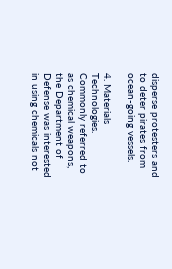disperse protesters and to deter pirates from ocean-going vessels.

4. Materials Technologies. Commonly referred to as chemical weapons, the Department of Defense was interested in using chemicals not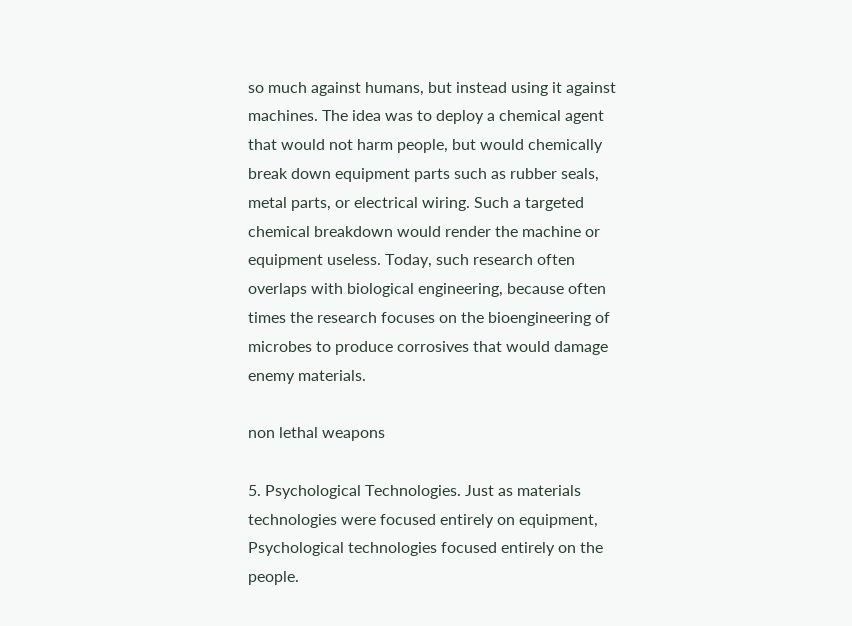so much against humans, but instead using it against machines. The idea was to deploy a chemical agent that would not harm people, but would chemically break down equipment parts such as rubber seals, metal parts, or electrical wiring. Such a targeted chemical breakdown would render the machine or equipment useless. Today, such research often overlaps with biological engineering, because often times the research focuses on the bioengineering of microbes to produce corrosives that would damage enemy materials.

non lethal weapons

5. Psychological Technologies. Just as materials technologies were focused entirely on equipment, Psychological technologies focused entirely on the people.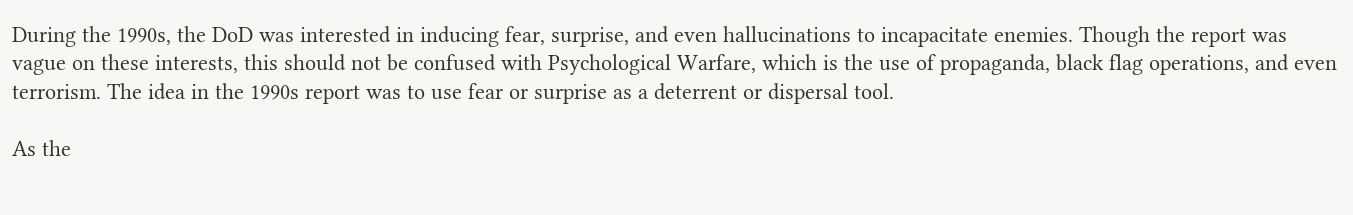During the 1990s, the DoD was interested in inducing fear, surprise, and even hallucinations to incapacitate enemies. Though the report was vague on these interests, this should not be confused with Psychological Warfare, which is the use of propaganda, black flag operations, and even terrorism. The idea in the 1990s report was to use fear or surprise as a deterrent or dispersal tool.

As the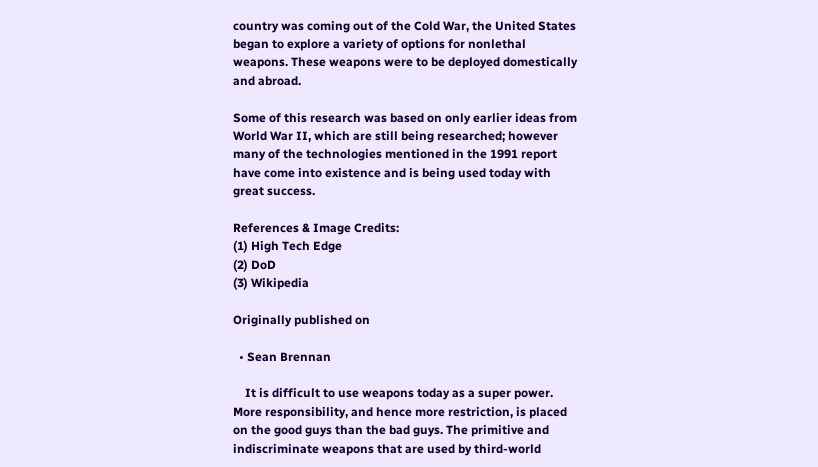country was coming out of the Cold War, the United States began to explore a variety of options for nonlethal weapons. These weapons were to be deployed domestically and abroad.

Some of this research was based on only earlier ideas from World War II, which are still being researched; however many of the technologies mentioned in the 1991 report have come into existence and is being used today with great success.

References & Image Credits:
(1) High Tech Edge
(2) DoD
(3) Wikipedia

Originally published on

  • Sean Brennan

    It is difficult to use weapons today as a super power. More responsibility, and hence more restriction, is placed on the good guys than the bad guys. The primitive and indiscriminate weapons that are used by third-world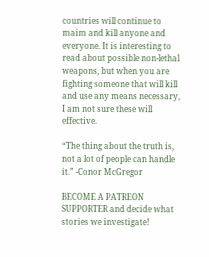countries will continue to maim and kill anyone and everyone. It is interesting to read about possible non-lethal weapons, but when you are fighting someone that will kill and use any means necessary, I am not sure these will effective.

“The thing about the truth is, not a lot of people can handle it.” -Conor McGregor

BECOME A PATREON SUPPORTER and decide what stories we investigate!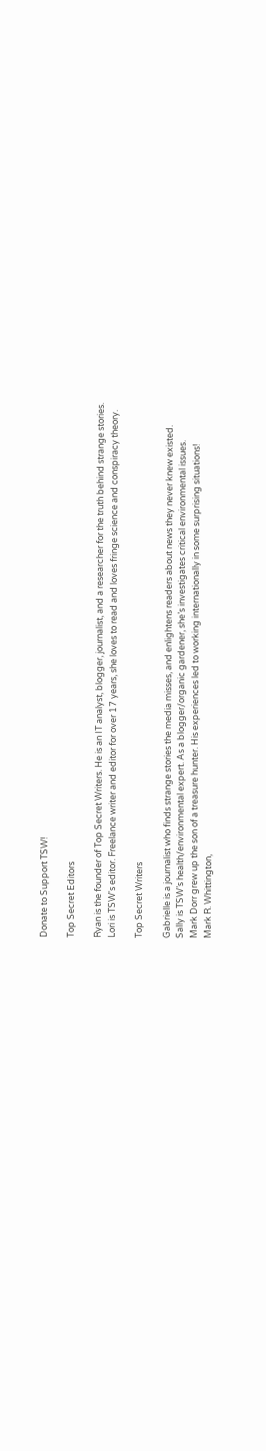Donate to Support TSW!

Top Secret Editors

Ryan is the founder of Top Secret Writers. He is an IT analyst, blogger, journalist, and a researcher for the truth behind strange stories.
Lori is TSW's editor. Freelance writer and editor for over 17 years, she loves to read and loves fringe science and conspiracy theory.

Top Secret Writers

Gabrielle is a journalist who finds strange stories the media misses, and enlightens readers about news they never knew existed.
Sally is TSW’s health/environmental expert. As a blogger/organic gardener, she’s investigates critical environmental issues.
Mark Dorr grew up the son of a treasure hunter. His experiences led to working internationally in some surprising situations!
Mark R. Whittington,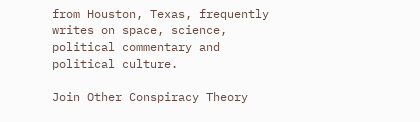from Houston, Texas, frequently writes on space, science, political commentary and political culture.

Join Other Conspiracy Theory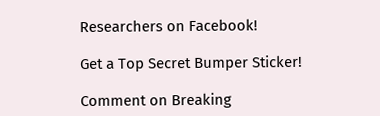Researchers on Facebook!

Get a Top Secret Bumper Sticker!

Comment on Breaking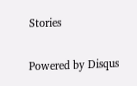Stories

Powered by Disqus